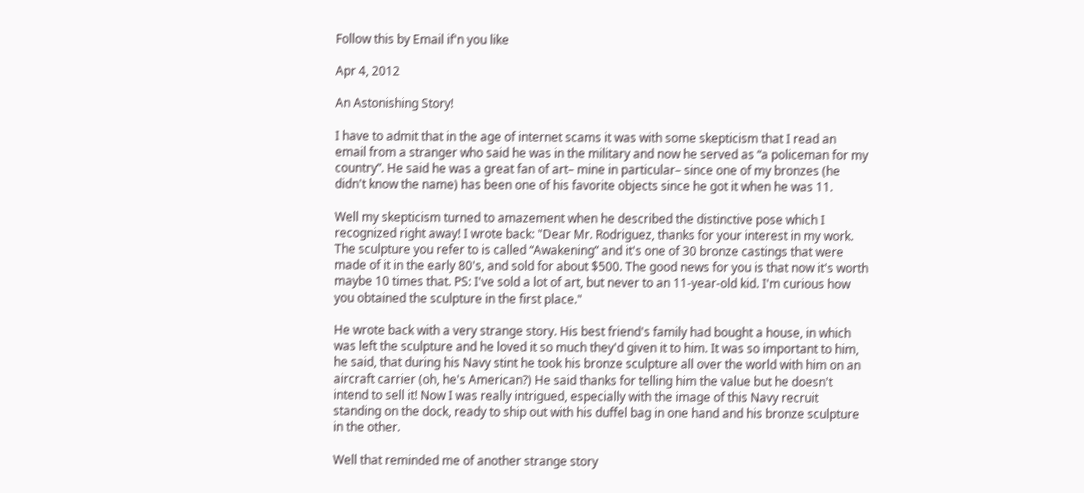Follow this by Email if'n you like

Apr 4, 2012

An Astonishing Story!

I have to admit that in the age of internet scams it was with some skepticism that I read an email from a stranger who said he was in the military and now he served as “a policeman for my country”. He said he was a great fan of art– mine in particular– since one of my bronzes (he didn't know the name) has been one of his favorite objects since he got it when he was 11.

Well my skepticism turned to amazement when he described the distinctive pose which I recognized right away! I wrote back: "Dear Mr. Rodriguez, thanks for your interest in my work. The sculpture you refer to is called “Awakening” and it's one of 30 bronze castings that were made of it in the early 80's, and sold for about $500. The good news for you is that now it's worth maybe 10 times that. PS: I've sold a lot of art, but never to an 11-year-old kid. I'm curious how you obtained the sculpture in the first place."

He wrote back with a very strange story. His best friend's family had bought a house, in which was left the sculpture and he loved it so much they'd given it to him. It was so important to him, he said, that during his Navy stint he took his bronze sculpture all over the world with him on an aircraft carrier (oh, he's American?) He said thanks for telling him the value but he doesn't intend to sell it! Now I was really intrigued, especially with the image of this Navy recruit standing on the dock, ready to ship out with his duffel bag in one hand and his bronze sculpture in the other.

Well that reminded me of another strange story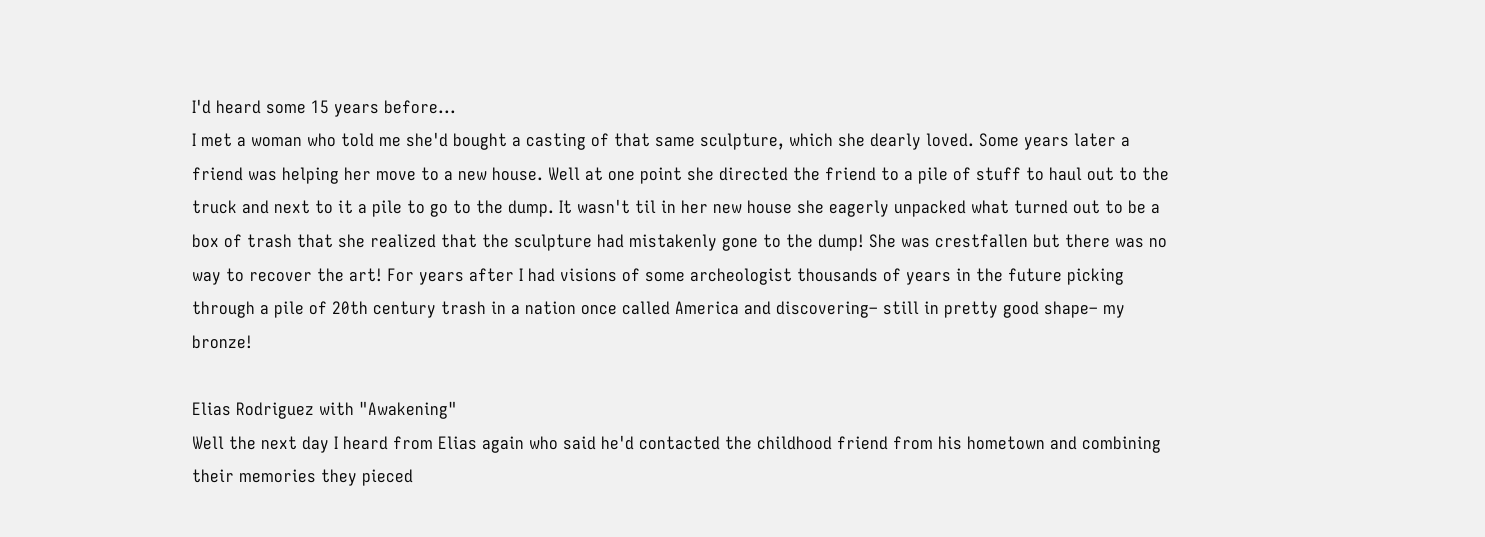I'd heard some 15 years before...
I met a woman who told me she'd bought a casting of that same sculpture, which she dearly loved. Some years later a friend was helping her move to a new house. Well at one point she directed the friend to a pile of stuff to haul out to the truck and next to it a pile to go to the dump. It wasn't til in her new house she eagerly unpacked what turned out to be a box of trash that she realized that the sculpture had mistakenly gone to the dump! She was crestfallen but there was no way to recover the art! For years after I had visions of some archeologist thousands of years in the future picking through a pile of 20th century trash in a nation once called America and discovering– still in pretty good shape– my bronze!

Elias Rodriguez with "Awakening"
Well the next day I heard from Elias again who said he'd contacted the childhood friend from his hometown and combining their memories they pieced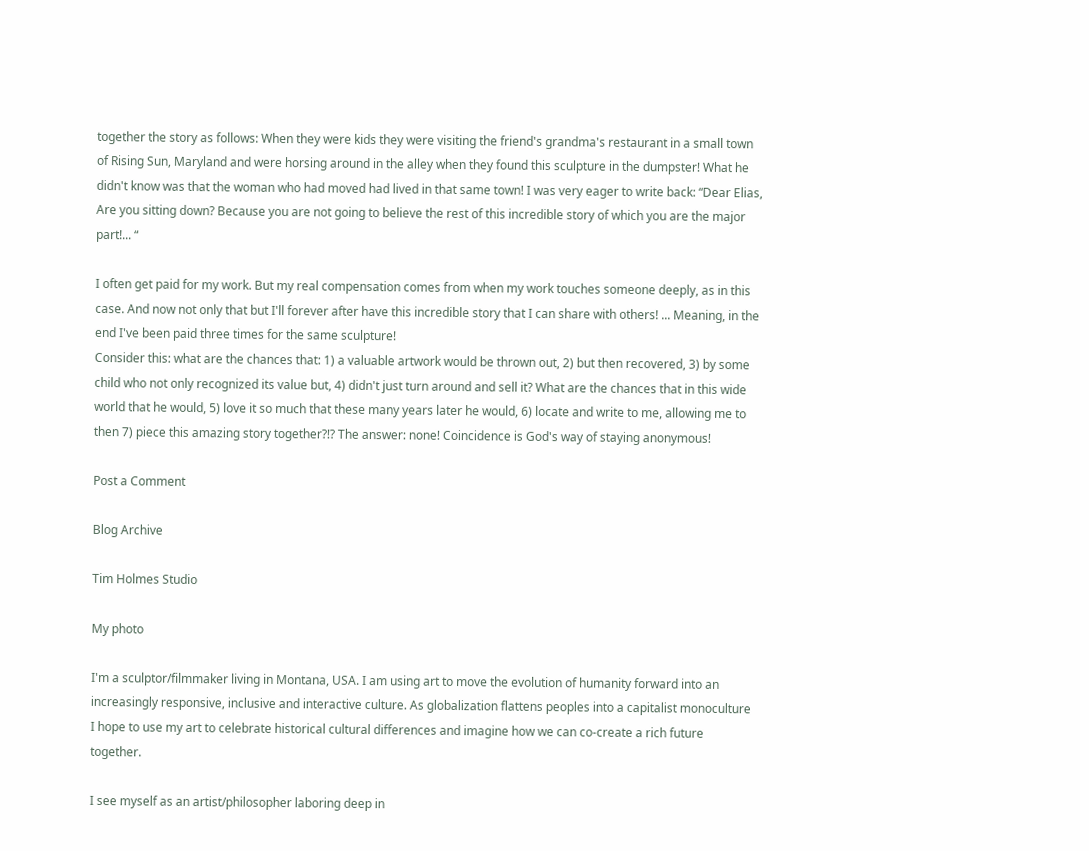together the story as follows: When they were kids they were visiting the friend's grandma's restaurant in a small town of Rising Sun, Maryland and were horsing around in the alley when they found this sculpture in the dumpster! What he didn't know was that the woman who had moved had lived in that same town! I was very eager to write back: “Dear Elias, Are you sitting down? Because you are not going to believe the rest of this incredible story of which you are the major part!... “

I often get paid for my work. But my real compensation comes from when my work touches someone deeply, as in this case. And now not only that but I'll forever after have this incredible story that I can share with others! ... Meaning, in the end I've been paid three times for the same sculpture!
Consider this: what are the chances that: 1) a valuable artwork would be thrown out, 2) but then recovered, 3) by some child who not only recognized its value but, 4) didn't just turn around and sell it? What are the chances that in this wide world that he would, 5) love it so much that these many years later he would, 6) locate and write to me, allowing me to then 7) piece this amazing story together?!? The answer: none! Coincidence is God's way of staying anonymous!

Post a Comment

Blog Archive

Tim Holmes Studio

My photo

I'm a sculptor/filmmaker living in Montana, USA. I am using art to move the evolution of humanity forward into an increasingly responsive, inclusive and interactive culture. As globalization flattens peoples into a capitalist monoculture I hope to use my art to celebrate historical cultural differences and imagine how we can co-create a rich future together.

I see myself as an artist/philosopher laboring deep in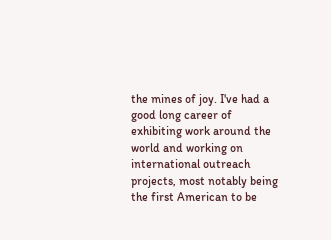the mines of joy. I've had a good long career of exhibiting work around the world and working on international outreach projects, most notably being the first American to be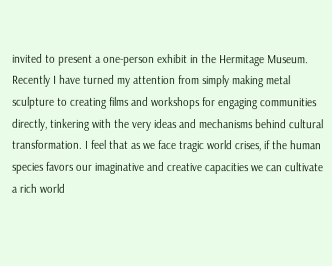invited to present a one-person exhibit in the Hermitage Museum. Recently I have turned my attention from simply making metal sculpture to creating films and workshops for engaging communities directly, tinkering with the very ideas and mechanisms behind cultural transformation. I feel that as we face tragic world crises, if the human species favors our imaginative and creative capacities we can cultivate a rich world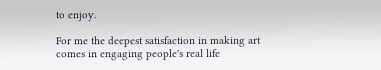to enjoy.

For me the deepest satisfaction in making art comes in engaging people's real life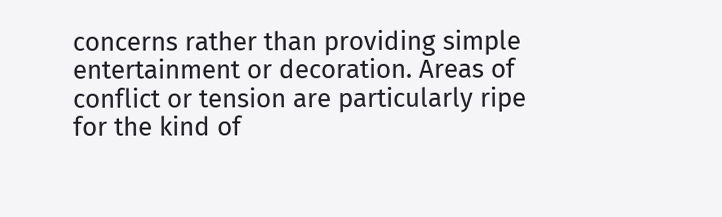concerns rather than providing simple entertainment or decoration. Areas of conflict or tension are particularly ripe for the kind of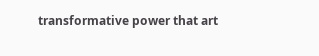transformative power that art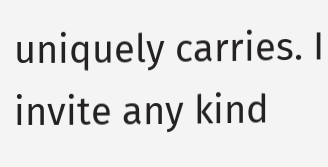uniquely carries. I invite any kind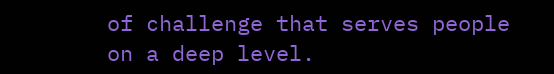of challenge that serves people on a deep level.